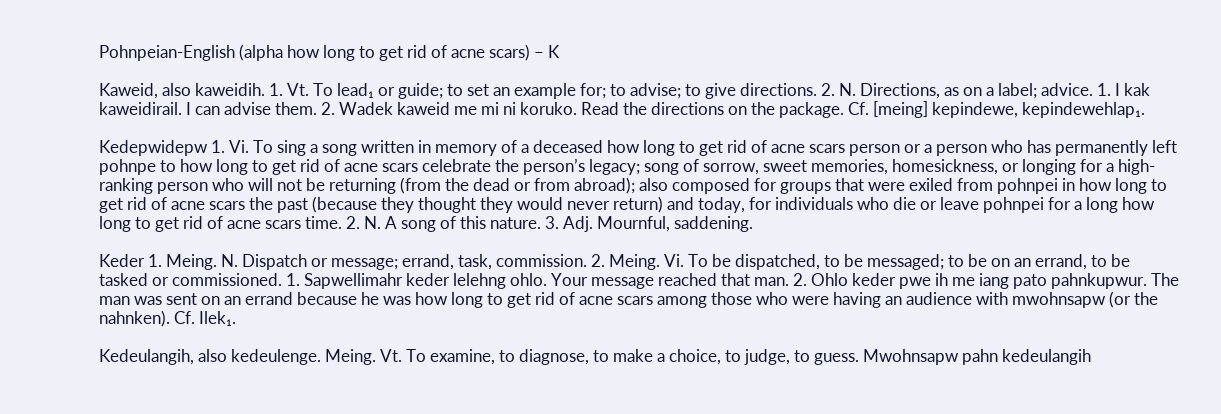Pohnpeian-English (alpha how long to get rid of acne scars) – K

Kaweid, also kaweidih. 1. Vt. To lead₁ or guide; to set an example for; to advise; to give directions. 2. N. Directions, as on a label; advice. 1. I kak kaweidirail. I can advise them. 2. Wadek kaweid me mi ni koruko. Read the directions on the package. Cf. [meing] kepindewe, kepindewehlap₁.

Kedepwidepw 1. Vi. To sing a song written in memory of a deceased how long to get rid of acne scars person or a person who has permanently left pohnpe to how long to get rid of acne scars celebrate the person’s legacy; song of sorrow, sweet memories, homesickness, or longing for a high-ranking person who will not be returning (from the dead or from abroad); also composed for groups that were exiled from pohnpei in how long to get rid of acne scars the past (because they thought they would never return) and today, for individuals who die or leave pohnpei for a long how long to get rid of acne scars time. 2. N. A song of this nature. 3. Adj. Mournful, saddening.

Keder 1. Meing. N. Dispatch or message; errand, task, commission. 2. Meing. Vi. To be dispatched, to be messaged; to be on an errand, to be tasked or commissioned. 1. Sapwellimahr keder lelehng ohlo. Your message reached that man. 2. Ohlo keder pwe ih me iang pato pahnkupwur. The man was sent on an errand because he was how long to get rid of acne scars among those who were having an audience with mwohnsapw (or the nahnken). Cf. Ilek₁.

Kedeulangih, also kedeulenge. Meing. Vt. To examine, to diagnose, to make a choice, to judge, to guess. Mwohnsapw pahn kedeulangih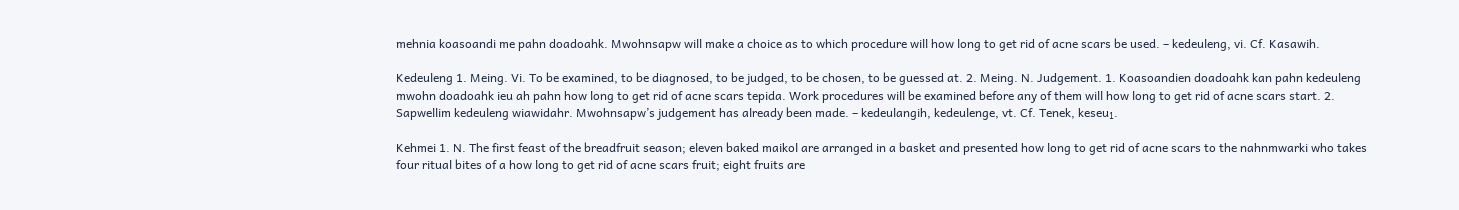mehnia koasoandi me pahn doadoahk. Mwohnsapw will make a choice as to which procedure will how long to get rid of acne scars be used. – kedeuleng, vi. Cf. Kasawih.

Kedeuleng 1. Meing. Vi. To be examined, to be diagnosed, to be judged, to be chosen, to be guessed at. 2. Meing. N. Judgement. 1. Koasoandien doadoahk kan pahn kedeuleng mwohn doadoahk ieu ah pahn how long to get rid of acne scars tepida. Work procedures will be examined before any of them will how long to get rid of acne scars start. 2. Sapwellim kedeuleng wiawidahr. Mwohnsapw’s judgement has already been made. – kedeulangih, kedeulenge, vt. Cf. Tenek, keseu₁.

Kehmei 1. N. The first feast of the breadfruit season; eleven baked maikol are arranged in a basket and presented how long to get rid of acne scars to the nahnmwarki who takes four ritual bites of a how long to get rid of acne scars fruit; eight fruits are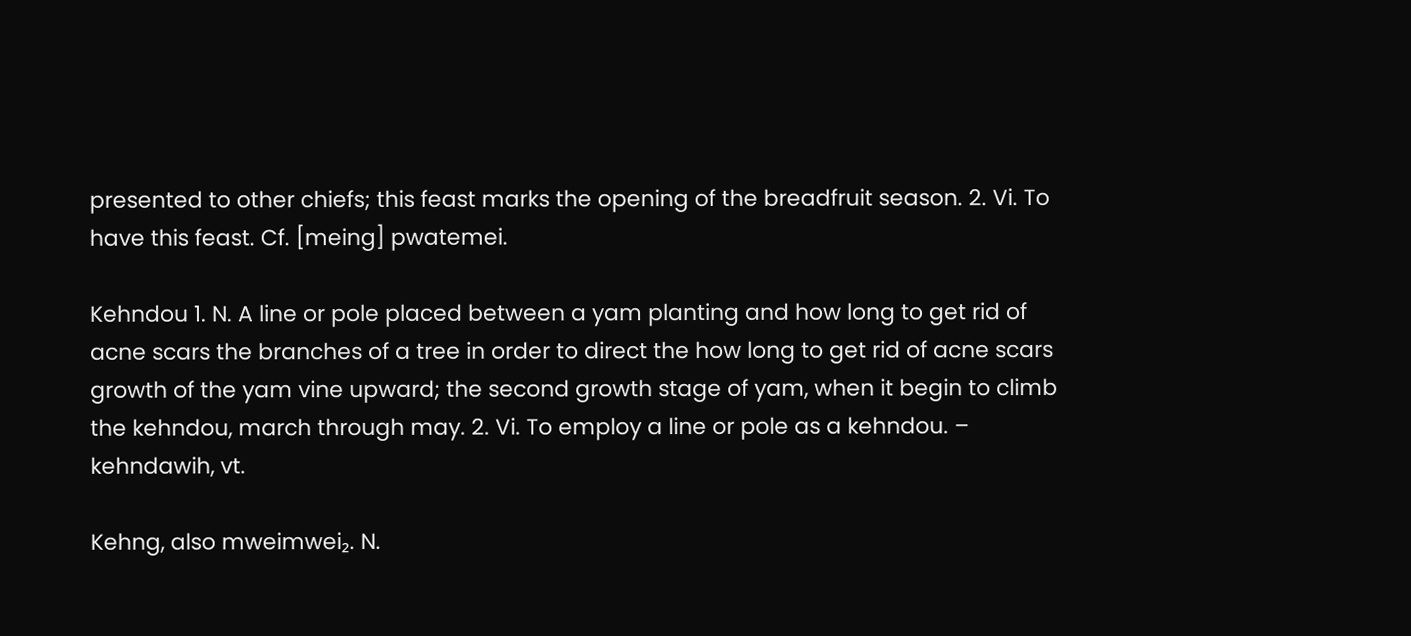presented to other chiefs; this feast marks the opening of the breadfruit season. 2. Vi. To have this feast. Cf. [meing] pwatemei.

Kehndou 1. N. A line or pole placed between a yam planting and how long to get rid of acne scars the branches of a tree in order to direct the how long to get rid of acne scars growth of the yam vine upward; the second growth stage of yam, when it begin to climb the kehndou, march through may. 2. Vi. To employ a line or pole as a kehndou. – kehndawih, vt.

Kehng, also mweimwei₂. N.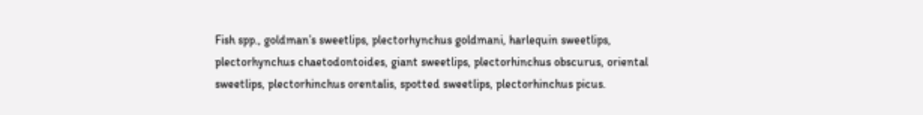Fish spp., goldman’s sweetlips, plectorhynchus goldmani, harlequin sweetlips, plectorhynchus chaetodontoides, giant sweetlips, plectorhinchus obscurus, oriental sweetlips, plectorhinchus orentalis, spotted sweetlips, plectorhinchus picus.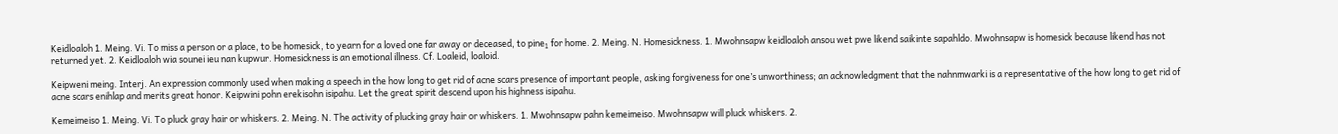Keidloaloh 1. Meing. Vi. To miss a person or a place, to be homesick, to yearn for a loved one far away or deceased, to pine₁ for home. 2. Meing. N. Homesickness. 1. Mwohnsapw keidloaloh ansou wet pwe likend saikinte sapahldo. Mwohnsapw is homesick because likend has not returned yet. 2. Keidloaloh wia sounei ieu nan kupwur. Homesickness is an emotional illness. Cf. Loaleid, loaloid.

Keipweni meing. Interj. An expression commonly used when making a speech in the how long to get rid of acne scars presence of important people, asking forgiveness for one’s unworthiness; an acknowledgment that the nahnmwarki is a representative of the how long to get rid of acne scars enihlap and merits great honor. Keipwini pohn erekisohn isipahu. Let the great spirit descend upon his highness isipahu.

Kemeimeiso 1. Meing. Vi. To pluck gray hair or whiskers. 2. Meing. N. The activity of plucking gray hair or whiskers. 1. Mwohnsapw pahn kemeimeiso. Mwohnsapw will pluck whiskers. 2.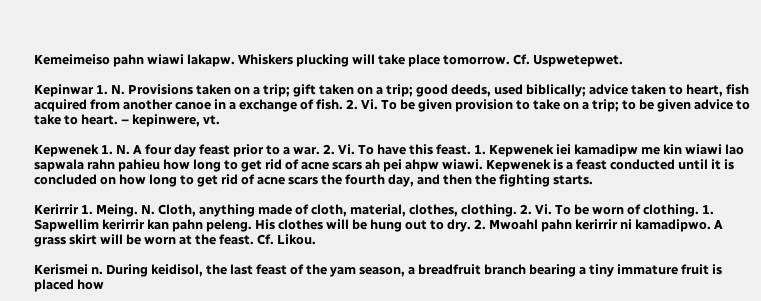Kemeimeiso pahn wiawi lakapw. Whiskers plucking will take place tomorrow. Cf. Uspwetepwet.

Kepinwar 1. N. Provisions taken on a trip; gift taken on a trip; good deeds, used biblically; advice taken to heart, fish acquired from another canoe in a exchange of fish. 2. Vi. To be given provision to take on a trip; to be given advice to take to heart. – kepinwere, vt.

Kepwenek 1. N. A four day feast prior to a war. 2. Vi. To have this feast. 1. Kepwenek iei kamadipw me kin wiawi lao sapwala rahn pahieu how long to get rid of acne scars ah pei ahpw wiawi. Kepwenek is a feast conducted until it is concluded on how long to get rid of acne scars the fourth day, and then the fighting starts.

Kerirrir 1. Meing. N. Cloth, anything made of cloth, material, clothes, clothing. 2. Vi. To be worn of clothing. 1. Sapwellim kerirrir kan pahn peleng. His clothes will be hung out to dry. 2. Mwoahl pahn kerirrir ni kamadipwo. A grass skirt will be worn at the feast. Cf. Likou.

Kerismei n. During keidisol, the last feast of the yam season, a breadfruit branch bearing a tiny immature fruit is placed how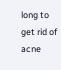long to get rid of acne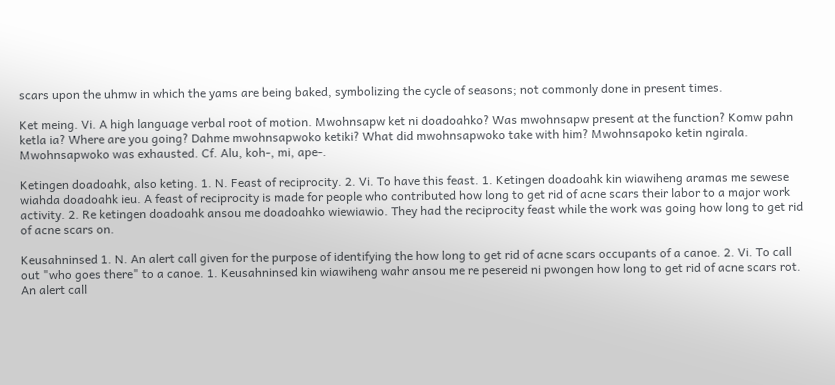scars upon the uhmw in which the yams are being baked, symbolizing the cycle of seasons; not commonly done in present times.

Ket meing. Vi. A high language verbal root of motion. Mwohnsapw ket ni doadoahko? Was mwohnsapw present at the function? Komw pahn ketla ia? Where are you going? Dahme mwohnsapwoko ketiki? What did mwohnsapwoko take with him? Mwohnsapoko ketin ngirala. Mwohnsapwoko was exhausted. Cf. Alu, koh-, mi, ape-.

Ketingen doadoahk, also keting. 1. N. Feast of reciprocity. 2. Vi. To have this feast. 1. Ketingen doadoahk kin wiawiheng aramas me sewese wiahda doadoahk ieu. A feast of reciprocity is made for people who contributed how long to get rid of acne scars their labor to a major work activity. 2. Re ketingen doadoahk ansou me doadoahko wiewiawio. They had the reciprocity feast while the work was going how long to get rid of acne scars on.

Keusahninsed 1. N. An alert call given for the purpose of identifying the how long to get rid of acne scars occupants of a canoe. 2. Vi. To call out "who goes there" to a canoe. 1. Keusahninsed kin wiawiheng wahr ansou me re pesereid ni pwongen how long to get rid of acne scars rot. An alert call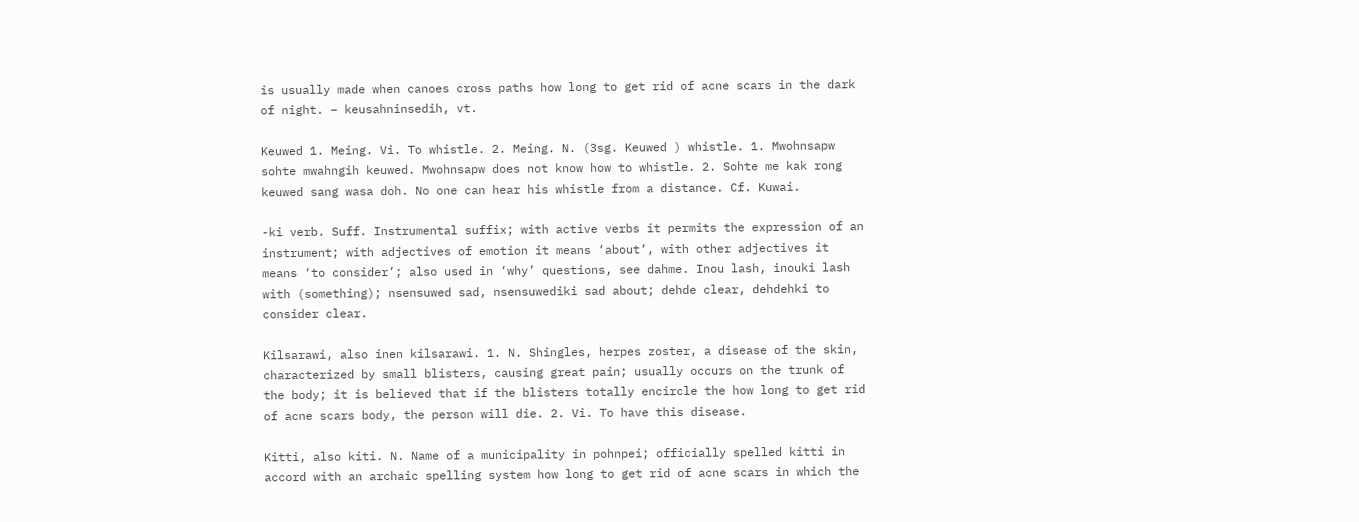is usually made when canoes cross paths how long to get rid of acne scars in the dark of night. – keusahninsedih, vt.

Keuwed 1. Meing. Vi. To whistle. 2. Meing. N. (3sg. Keuwed ) whistle. 1. Mwohnsapw sohte mwahngih keuwed. Mwohnsapw does not know how to whistle. 2. Sohte me kak rong keuwed sang wasa doh. No one can hear his whistle from a distance. Cf. Kuwai.

-ki verb. Suff. Instrumental suffix; with active verbs it permits the expression of an instrument; with adjectives of emotion it means ‘about’, with other adjectives it means ‘to consider’; also used in ‘why’ questions, see dahme. Inou lash, inouki lash with (something); nsensuwed sad, nsensuwediki sad about; dehde clear, dehdehki to consider clear.

Kilsarawi, also inen kilsarawi. 1. N. Shingles, herpes zoster, a disease of the skin, characterized by small blisters, causing great pain; usually occurs on the trunk of the body; it is believed that if the blisters totally encircle the how long to get rid of acne scars body, the person will die. 2. Vi. To have this disease.

Kitti, also kiti. N. Name of a municipality in pohnpei; officially spelled kitti in accord with an archaic spelling system how long to get rid of acne scars in which the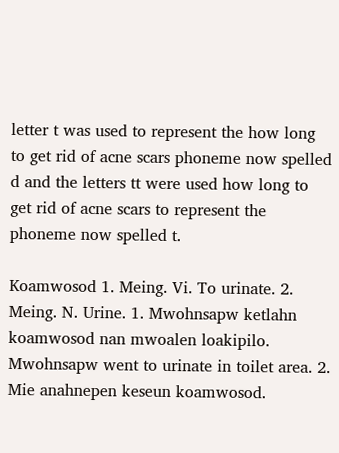letter t was used to represent the how long to get rid of acne scars phoneme now spelled d and the letters tt were used how long to get rid of acne scars to represent the phoneme now spelled t.

Koamwosod 1. Meing. Vi. To urinate. 2. Meing. N. Urine. 1. Mwohnsapw ketlahn koamwosod nan mwoalen loakipilo. Mwohnsapw went to urinate in toilet area. 2. Mie anahnepen keseun koamwosod.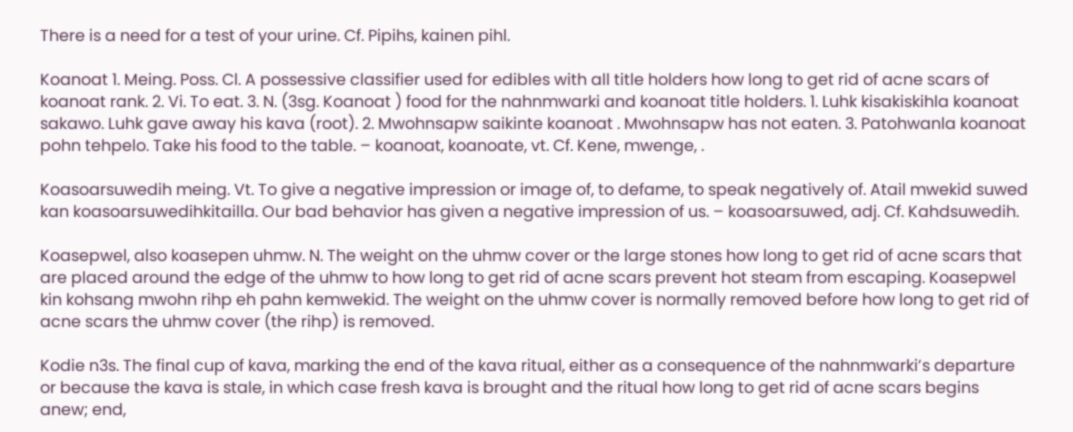There is a need for a test of your urine. Cf. Pipihs, kainen pihl.

Koanoat 1. Meing. Poss. Cl. A possessive classifier used for edibles with all title holders how long to get rid of acne scars of koanoat rank. 2. Vi. To eat. 3. N. (3sg. Koanoat ) food for the nahnmwarki and koanoat title holders. 1. Luhk kisakiskihla koanoat sakawo. Luhk gave away his kava (root). 2. Mwohnsapw saikinte koanoat . Mwohnsapw has not eaten. 3. Patohwanla koanoat pohn tehpelo. Take his food to the table. – koanoat, koanoate, vt. Cf. Kene, mwenge, .

Koasoarsuwedih meing. Vt. To give a negative impression or image of, to defame, to speak negatively of. Atail mwekid suwed kan koasoarsuwedihkitailla. Our bad behavior has given a negative impression of us. – koasoarsuwed, adj. Cf. Kahdsuwedih.

Koasepwel, also koasepen uhmw. N. The weight on the uhmw cover or the large stones how long to get rid of acne scars that are placed around the edge of the uhmw to how long to get rid of acne scars prevent hot steam from escaping. Koasepwel kin kohsang mwohn rihp eh pahn kemwekid. The weight on the uhmw cover is normally removed before how long to get rid of acne scars the uhmw cover (the rihp) is removed.

Kodie n3s. The final cup of kava, marking the end of the kava ritual, either as a consequence of the nahnmwarki’s departure or because the kava is stale, in which case fresh kava is brought and the ritual how long to get rid of acne scars begins anew; end,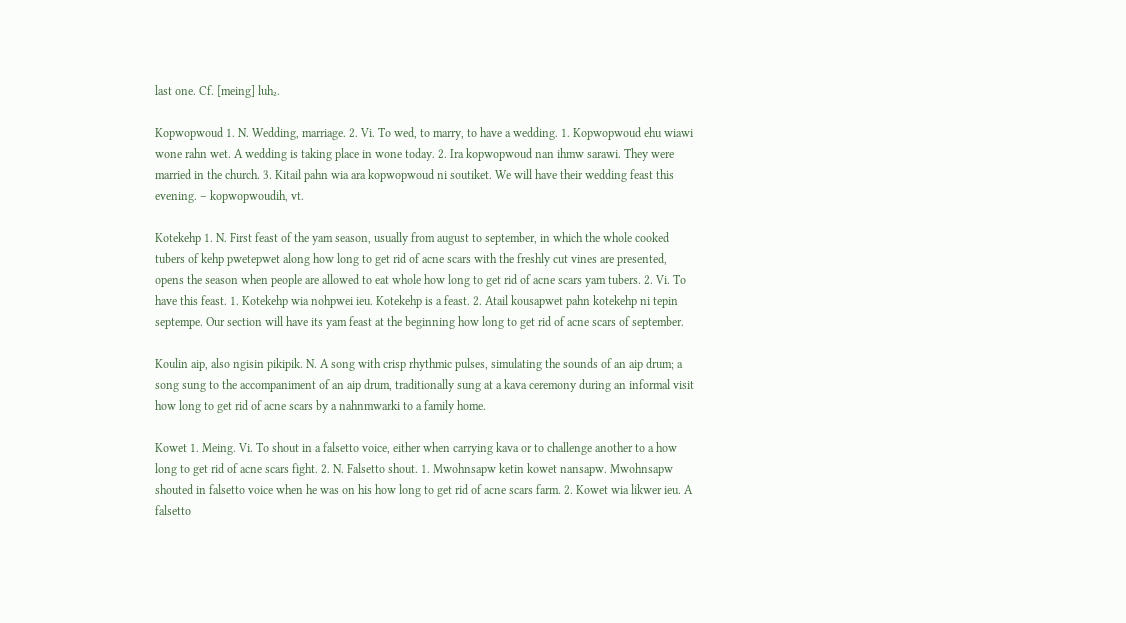last one. Cf. [meing] luh₂.

Kopwopwoud 1. N. Wedding, marriage. 2. Vi. To wed, to marry, to have a wedding. 1. Kopwopwoud ehu wiawi wone rahn wet. A wedding is taking place in wone today. 2. Ira kopwopwoud nan ihmw sarawi. They were married in the church. 3. Kitail pahn wia ara kopwopwoud ni soutiket. We will have their wedding feast this evening. – kopwopwoudih, vt.

Kotekehp 1. N. First feast of the yam season, usually from august to september, in which the whole cooked tubers of kehp pwetepwet along how long to get rid of acne scars with the freshly cut vines are presented, opens the season when people are allowed to eat whole how long to get rid of acne scars yam tubers. 2. Vi. To have this feast. 1. Kotekehp wia nohpwei ieu. Kotekehp is a feast. 2. Atail kousapwet pahn kotekehp ni tepin septempe. Our section will have its yam feast at the beginning how long to get rid of acne scars of september.

Koulin aip, also ngisin pikipik. N. A song with crisp rhythmic pulses, simulating the sounds of an aip drum; a song sung to the accompaniment of an aip drum, traditionally sung at a kava ceremony during an informal visit how long to get rid of acne scars by a nahnmwarki to a family home.

Kowet 1. Meing. Vi. To shout in a falsetto voice, either when carrying kava or to challenge another to a how long to get rid of acne scars fight. 2. N. Falsetto shout. 1. Mwohnsapw ketin kowet nansapw. Mwohnsapw shouted in falsetto voice when he was on his how long to get rid of acne scars farm. 2. Kowet wia likwer ieu. A falsetto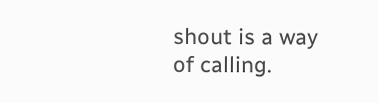shout is a way of calling.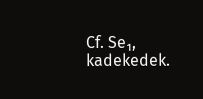Cf. Se₁, kadekedek.